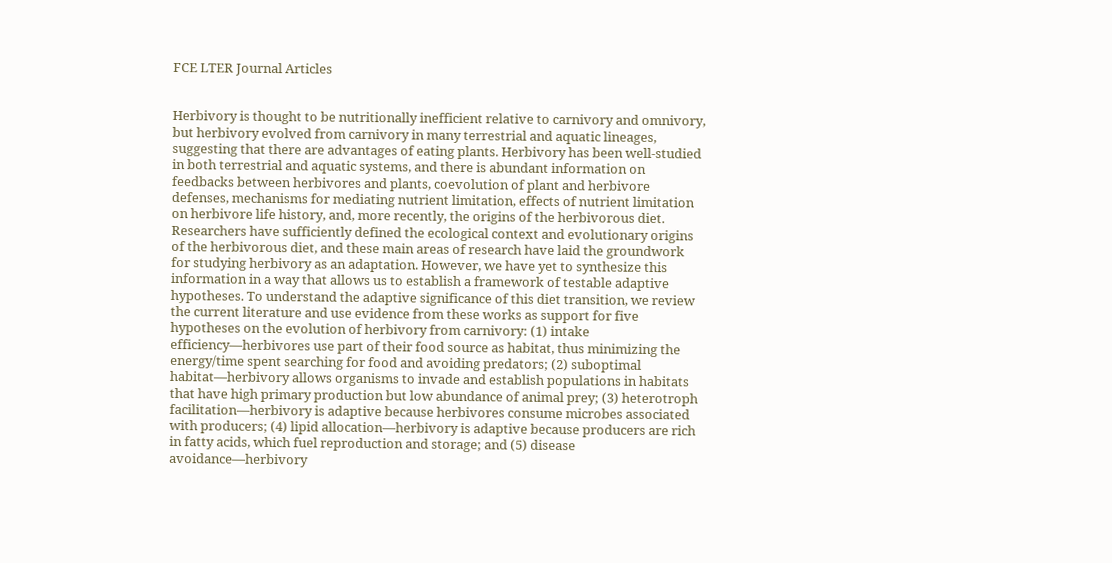FCE LTER Journal Articles


Herbivory is thought to be nutritionally inefficient relative to carnivory and omnivory, but herbivory evolved from carnivory in many terrestrial and aquatic lineages, suggesting that there are advantages of eating plants. Herbivory has been well-studied in both terrestrial and aquatic systems, and there is abundant information on feedbacks between herbivores and plants, coevolution of plant and herbivore defenses, mechanisms for mediating nutrient limitation, effects of nutrient limitation on herbivore life history, and, more recently, the origins of the herbivorous diet. Researchers have sufficiently defined the ecological context and evolutionary origins of the herbivorous diet, and these main areas of research have laid the groundwork for studying herbivory as an adaptation. However, we have yet to synthesize this information in a way that allows us to establish a framework of testable adaptive hypotheses. To understand the adaptive significance of this diet transition, we review the current literature and use evidence from these works as support for five hypotheses on the evolution of herbivory from carnivory: (1) intake efficiency—herbivores use part of their food source as habitat, thus minimizing the energy/time spent searching for food and avoiding predators; (2) suboptimal habitat—herbivory allows organisms to invade and establish populations in habitats that have high primary production but low abundance of animal prey; (3) heterotroph facilitation—herbivory is adaptive because herbivores consume microbes associated with producers; (4) lipid allocation—herbivory is adaptive because producers are rich in fatty acids, which fuel reproduction and storage; and (5) disease avoidance—herbivory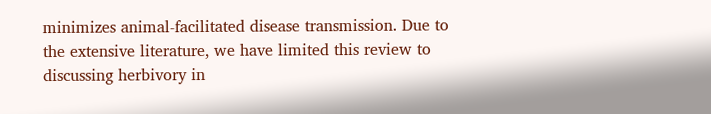minimizes animal-facilitated disease transmission. Due to the extensive literature, we have limited this review to discussing herbivory in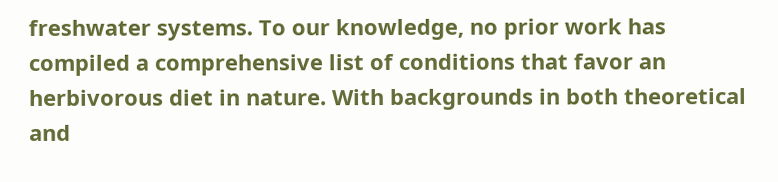freshwater systems. To our knowledge, no prior work has compiled a comprehensive list of conditions that favor an herbivorous diet in nature. With backgrounds in both theoretical and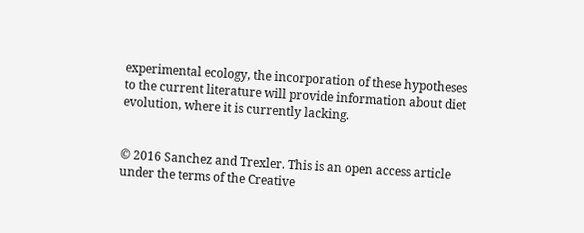experimental ecology, the incorporation of these hypotheses to the current literature will provide information about diet evolution, where it is currently lacking.


© 2016 Sanchez and Trexler. This is an open access article under the terms of the Creative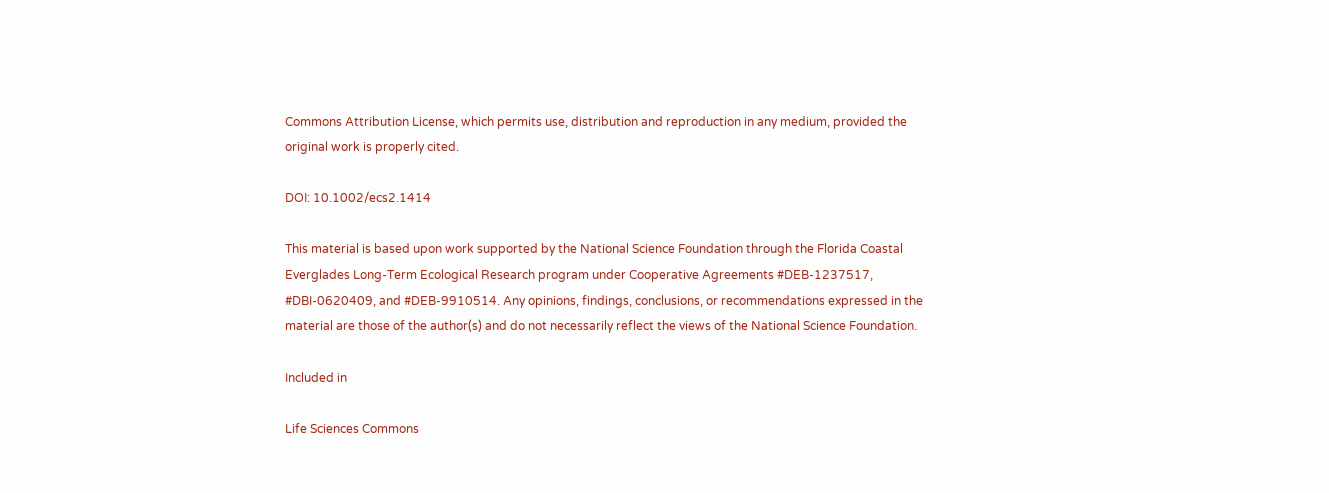Commons Attribution License, which permits use, distribution and reproduction in any medium, provided the original work is properly cited.

DOI: 10.1002/ecs2.1414

This material is based upon work supported by the National Science Foundation through the Florida Coastal Everglades Long-Term Ecological Research program under Cooperative Agreements #DEB-1237517, #DBI-0620409, and #DEB-9910514. Any opinions, findings, conclusions, or recommendations expressed in the material are those of the author(s) and do not necessarily reflect the views of the National Science Foundation.

Included in

Life Sciences Commons